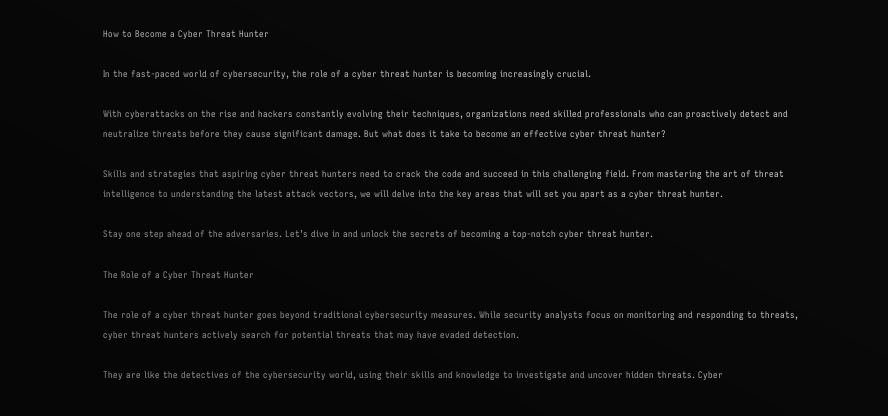How to Become a Cyber Threat Hunter

In the fast-paced world of cybersecurity, the role of a cyber threat hunter is becoming increasingly crucial.

With cyberattacks on the rise and hackers constantly evolving their techniques, organizations need skilled professionals who can proactively detect and neutralize threats before they cause significant damage. But what does it take to become an effective cyber threat hunter?

Skills and strategies that aspiring cyber threat hunters need to crack the code and succeed in this challenging field. From mastering the art of threat intelligence to understanding the latest attack vectors, we will delve into the key areas that will set you apart as a cyber threat hunter.

Stay one step ahead of the adversaries. Let’s dive in and unlock the secrets of becoming a top-notch cyber threat hunter.

The Role of a Cyber Threat Hunter

The role of a cyber threat hunter goes beyond traditional cybersecurity measures. While security analysts focus on monitoring and responding to threats, cyber threat hunters actively search for potential threats that may have evaded detection.

They are like the detectives of the cybersecurity world, using their skills and knowledge to investigate and uncover hidden threats. Cyber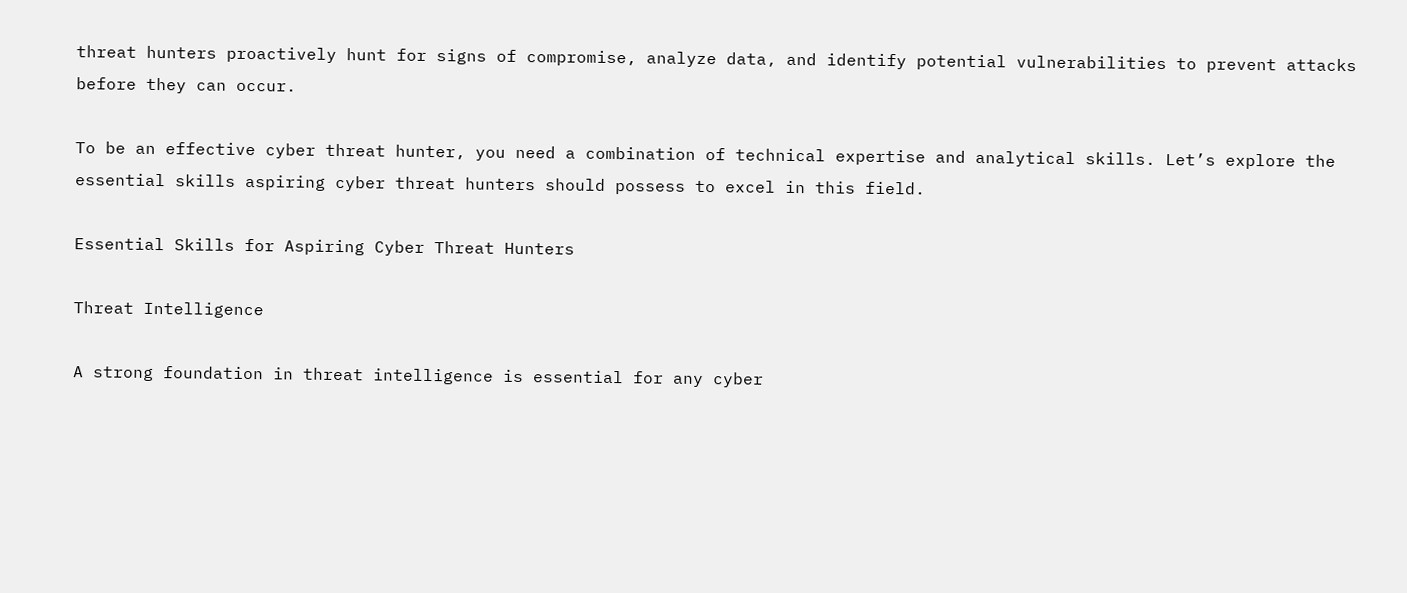threat hunters proactively hunt for signs of compromise, analyze data, and identify potential vulnerabilities to prevent attacks before they can occur.

To be an effective cyber threat hunter, you need a combination of technical expertise and analytical skills. Let’s explore the essential skills aspiring cyber threat hunters should possess to excel in this field.

Essential Skills for Aspiring Cyber Threat Hunters

Threat Intelligence

A strong foundation in threat intelligence is essential for any cyber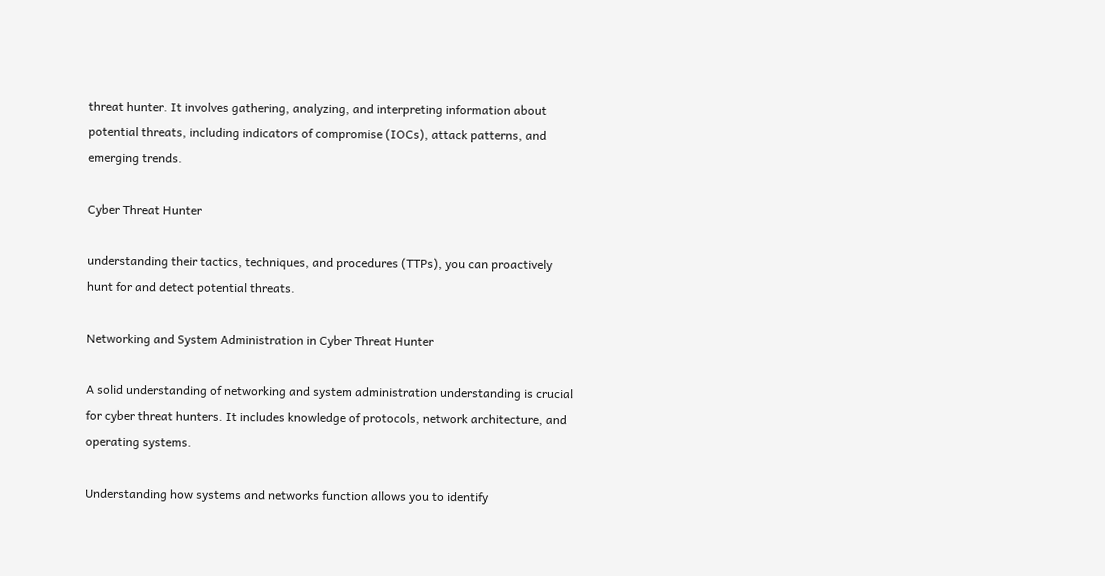threat hunter. It involves gathering, analyzing, and interpreting information about potential threats, including indicators of compromise (IOCs), attack patterns, and emerging trends.

Cyber Threat Hunter

understanding their tactics, techniques, and procedures (TTPs), you can proactively hunt for and detect potential threats.

Networking and System Administration in Cyber Threat Hunter

A solid understanding of networking and system administration understanding is crucial for cyber threat hunters. It includes knowledge of protocols, network architecture, and operating systems.

Understanding how systems and networks function allows you to identify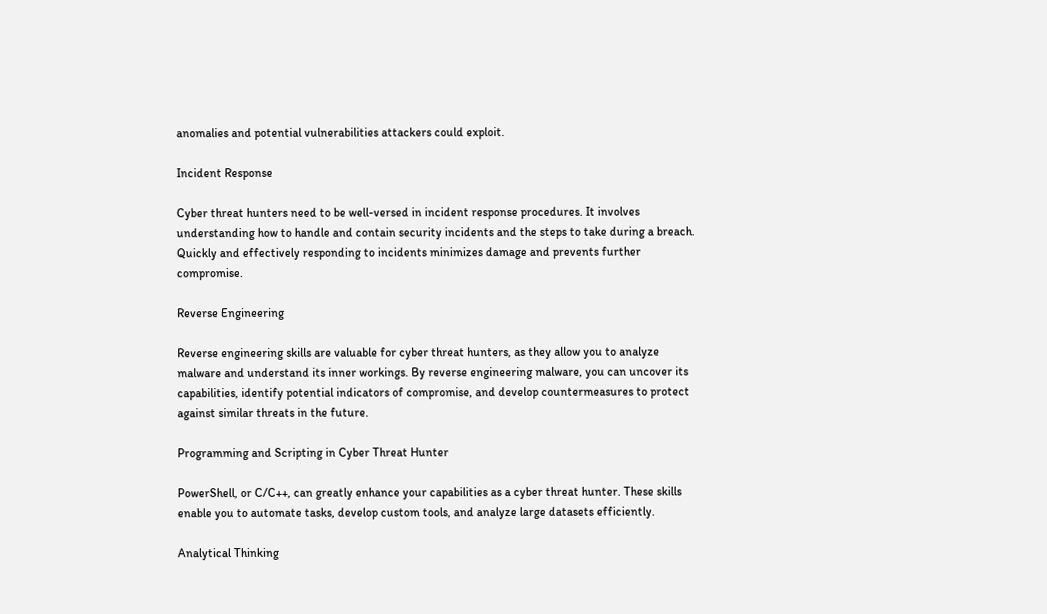anomalies and potential vulnerabilities attackers could exploit.

Incident Response

Cyber threat hunters need to be well-versed in incident response procedures. It involves understanding how to handle and contain security incidents and the steps to take during a breach. Quickly and effectively responding to incidents minimizes damage and prevents further compromise.

Reverse Engineering

Reverse engineering skills are valuable for cyber threat hunters, as they allow you to analyze malware and understand its inner workings. By reverse engineering malware, you can uncover its capabilities, identify potential indicators of compromise, and develop countermeasures to protect against similar threats in the future.

Programming and Scripting in Cyber Threat Hunter

PowerShell, or C/C++, can greatly enhance your capabilities as a cyber threat hunter. These skills enable you to automate tasks, develop custom tools, and analyze large datasets efficiently.

Analytical Thinking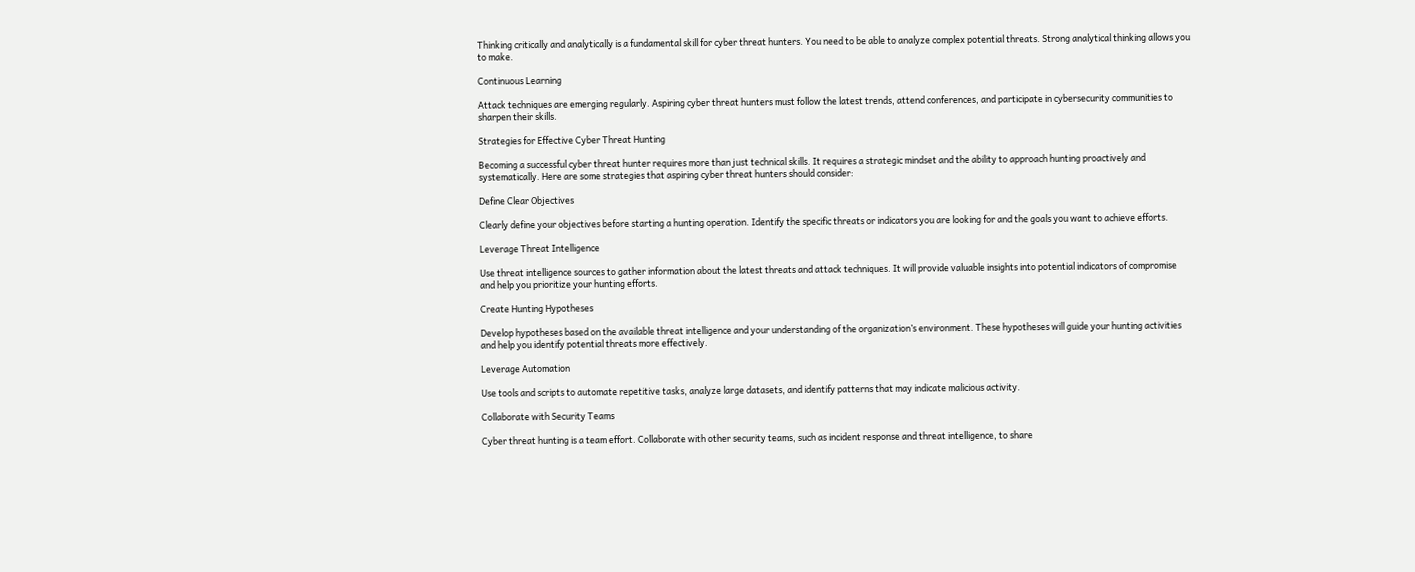Thinking critically and analytically is a fundamental skill for cyber threat hunters. You need to be able to analyze complex potential threats. Strong analytical thinking allows you to make.

Continuous Learning

Attack techniques are emerging regularly. Aspiring cyber threat hunters must follow the latest trends, attend conferences, and participate in cybersecurity communities to sharpen their skills.

Strategies for Effective Cyber Threat Hunting

Becoming a successful cyber threat hunter requires more than just technical skills. It requires a strategic mindset and the ability to approach hunting proactively and systematically. Here are some strategies that aspiring cyber threat hunters should consider:

Define Clear Objectives

Clearly define your objectives before starting a hunting operation. Identify the specific threats or indicators you are looking for and the goals you want to achieve efforts.

Leverage Threat Intelligence

Use threat intelligence sources to gather information about the latest threats and attack techniques. It will provide valuable insights into potential indicators of compromise and help you prioritize your hunting efforts.

Create Hunting Hypotheses

Develop hypotheses based on the available threat intelligence and your understanding of the organization’s environment. These hypotheses will guide your hunting activities and help you identify potential threats more effectively.

Leverage Automation

Use tools and scripts to automate repetitive tasks, analyze large datasets, and identify patterns that may indicate malicious activity.

Collaborate with Security Teams

Cyber threat hunting is a team effort. Collaborate with other security teams, such as incident response and threat intelligence, to share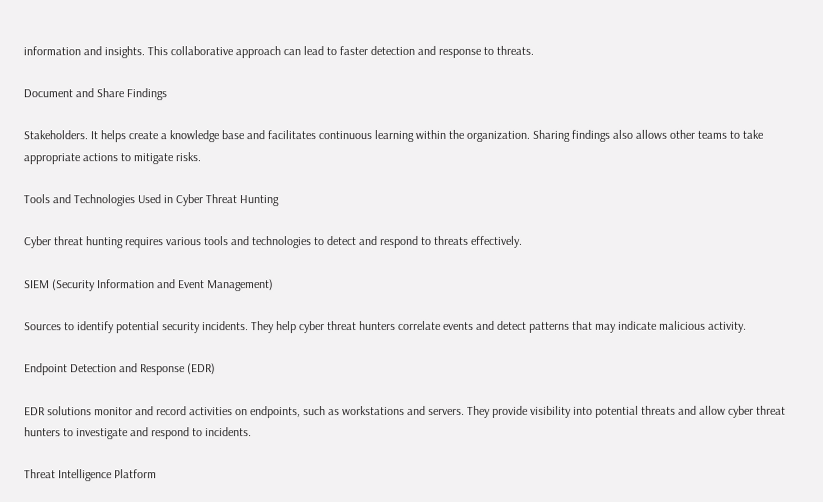information and insights. This collaborative approach can lead to faster detection and response to threats.

Document and Share Findings

Stakeholders. It helps create a knowledge base and facilitates continuous learning within the organization. Sharing findings also allows other teams to take appropriate actions to mitigate risks.

Tools and Technologies Used in Cyber Threat Hunting

Cyber threat hunting requires various tools and technologies to detect and respond to threats effectively.

SIEM (Security Information and Event Management)

Sources to identify potential security incidents. They help cyber threat hunters correlate events and detect patterns that may indicate malicious activity.

Endpoint Detection and Response (EDR)

EDR solutions monitor and record activities on endpoints, such as workstations and servers. They provide visibility into potential threats and allow cyber threat hunters to investigate and respond to incidents.

Threat Intelligence Platform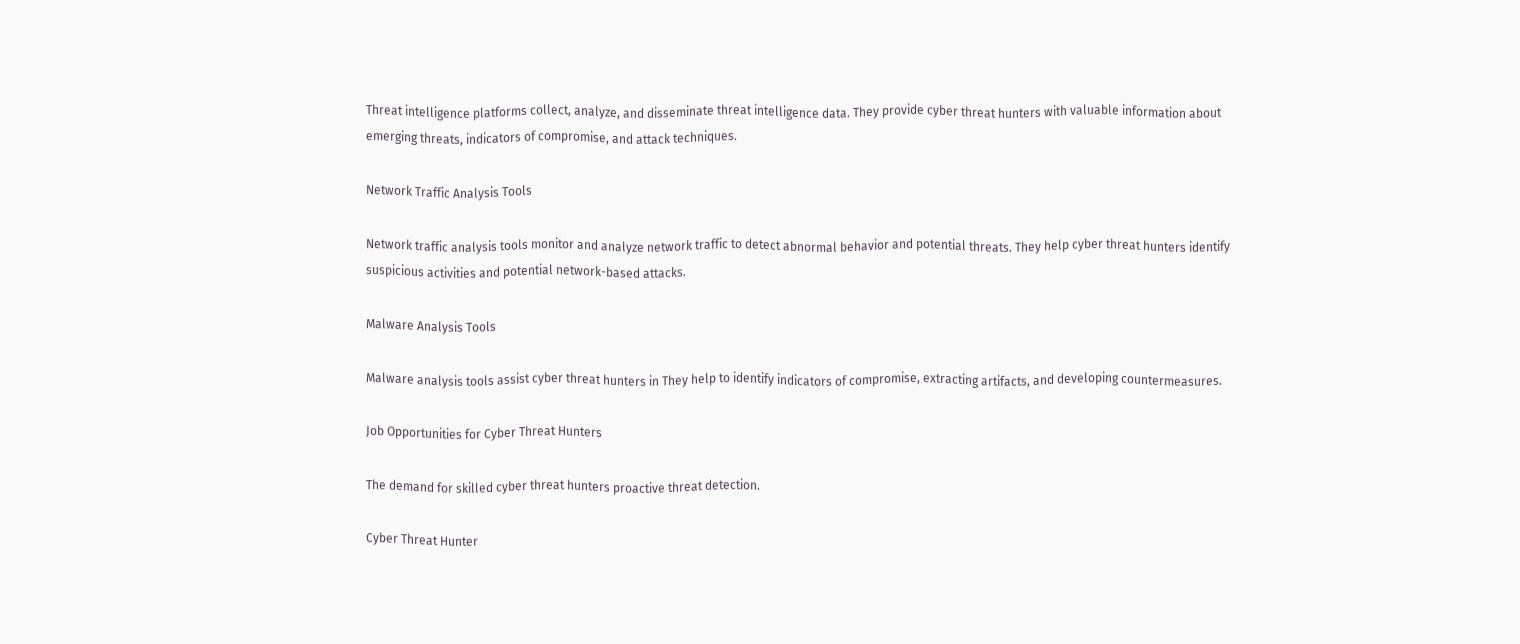Threat intelligence platforms collect, analyze, and disseminate threat intelligence data. They provide cyber threat hunters with valuable information about emerging threats, indicators of compromise, and attack techniques.

Network Traffic Analysis Tools

Network traffic analysis tools monitor and analyze network traffic to detect abnormal behavior and potential threats. They help cyber threat hunters identify suspicious activities and potential network-based attacks.

Malware Analysis Tools

Malware analysis tools assist cyber threat hunters in They help to identify indicators of compromise, extracting artifacts, and developing countermeasures.

Job Opportunities for Cyber Threat Hunters

The demand for skilled cyber threat hunters proactive threat detection.

Cyber Threat Hunter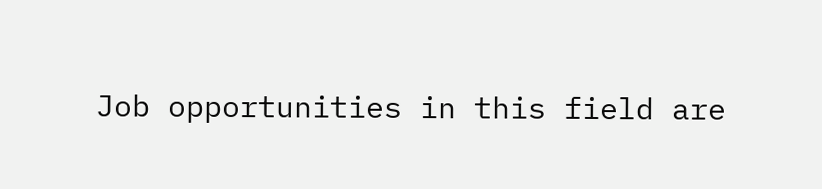Job opportunities in this field are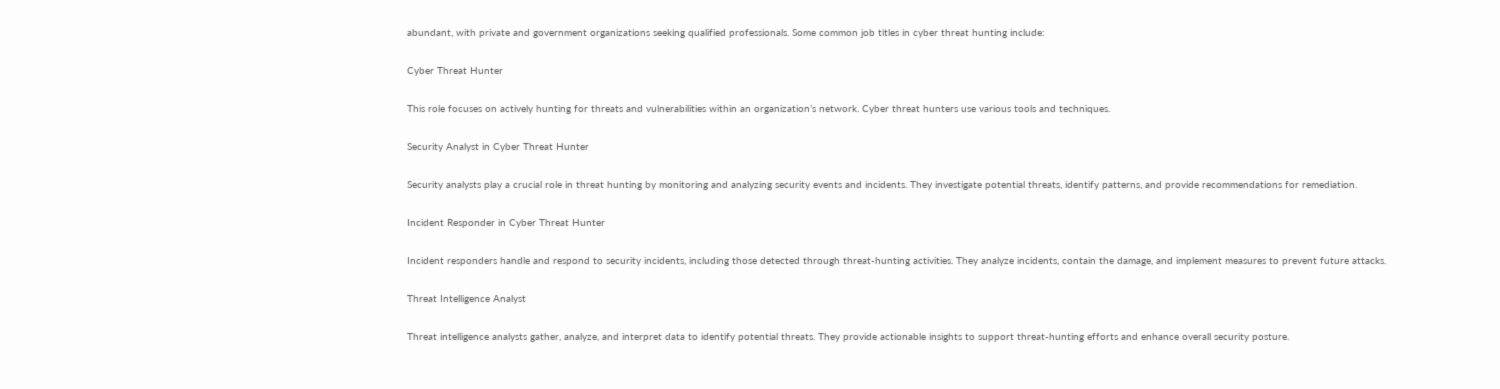abundant, with private and government organizations seeking qualified professionals. Some common job titles in cyber threat hunting include:

Cyber Threat Hunter

This role focuses on actively hunting for threats and vulnerabilities within an organization’s network. Cyber threat hunters use various tools and techniques.

Security Analyst in Cyber Threat Hunter

Security analysts play a crucial role in threat hunting by monitoring and analyzing security events and incidents. They investigate potential threats, identify patterns, and provide recommendations for remediation.

Incident Responder in Cyber Threat Hunter

Incident responders handle and respond to security incidents, including those detected through threat-hunting activities. They analyze incidents, contain the damage, and implement measures to prevent future attacks.

Threat Intelligence Analyst

Threat intelligence analysts gather, analyze, and interpret data to identify potential threats. They provide actionable insights to support threat-hunting efforts and enhance overall security posture.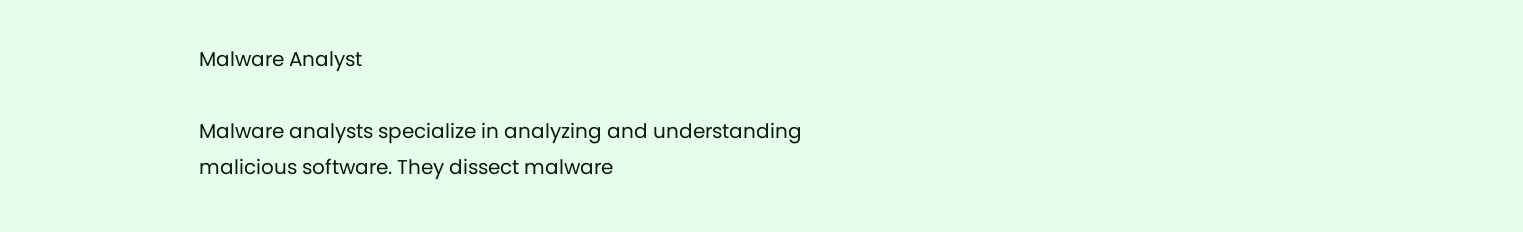Malware Analyst

Malware analysts specialize in analyzing and understanding malicious software. They dissect malware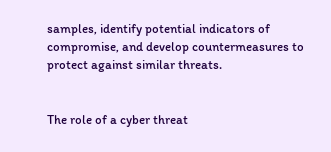samples, identify potential indicators of compromise, and develop countermeasures to protect against similar threats.


The role of a cyber threat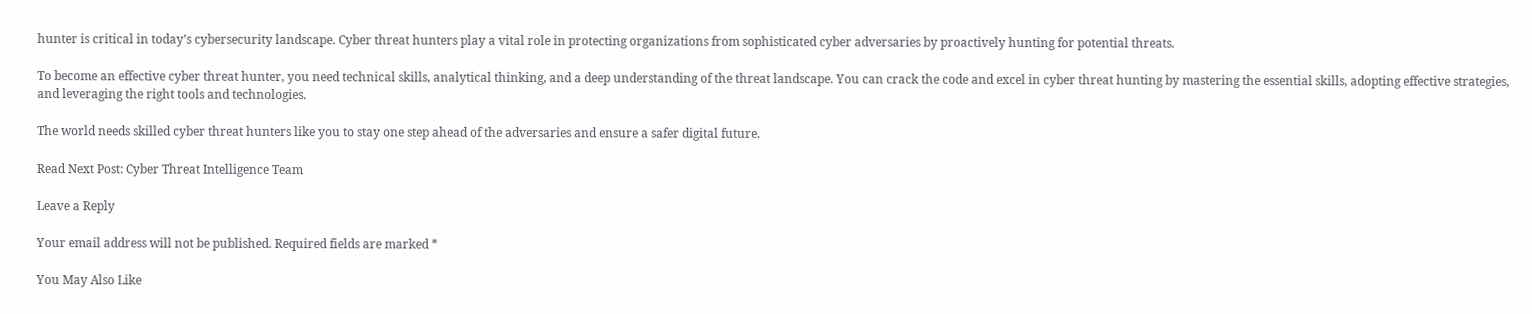hunter is critical in today’s cybersecurity landscape. Cyber threat hunters play a vital role in protecting organizations from sophisticated cyber adversaries by proactively hunting for potential threats.

To become an effective cyber threat hunter, you need technical skills, analytical thinking, and a deep understanding of the threat landscape. You can crack the code and excel in cyber threat hunting by mastering the essential skills, adopting effective strategies, and leveraging the right tools and technologies.

The world needs skilled cyber threat hunters like you to stay one step ahead of the adversaries and ensure a safer digital future.

Read Next Post: Cyber Threat Intelligence Team

Leave a Reply

Your email address will not be published. Required fields are marked *

You May Also Like